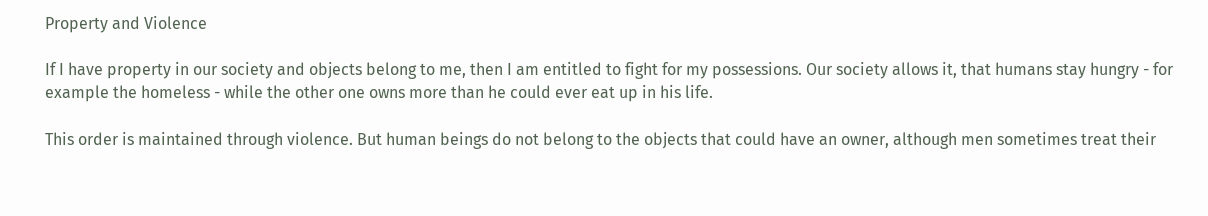Property and Violence

If I have property in our society and objects belong to me, then I am entitled to fight for my possessions. Our society allows it, that humans stay hungry - for example the homeless - while the other one owns more than he could ever eat up in his life.

This order is maintained through violence. But human beings do not belong to the objects that could have an owner, although men sometimes treat their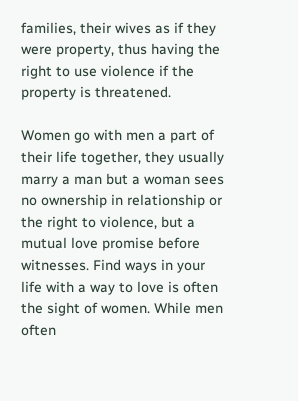families, their wives as if they were property, thus having the right to use violence if the property is threatened.

Women go with men a part of their life together, they usually marry a man but a woman sees no ownership in relationship or the right to violence, but a mutual love promise before witnesses. Find ways in your life with a way to love is often the sight of women. While men often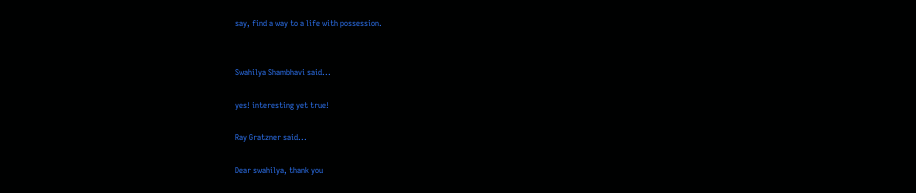say, find a way to a life with possession.


Swahilya Shambhavi said...

yes! interesting yet true!

Ray Gratzner said...

Dear swahilya, thank you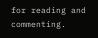for reading and commenting.